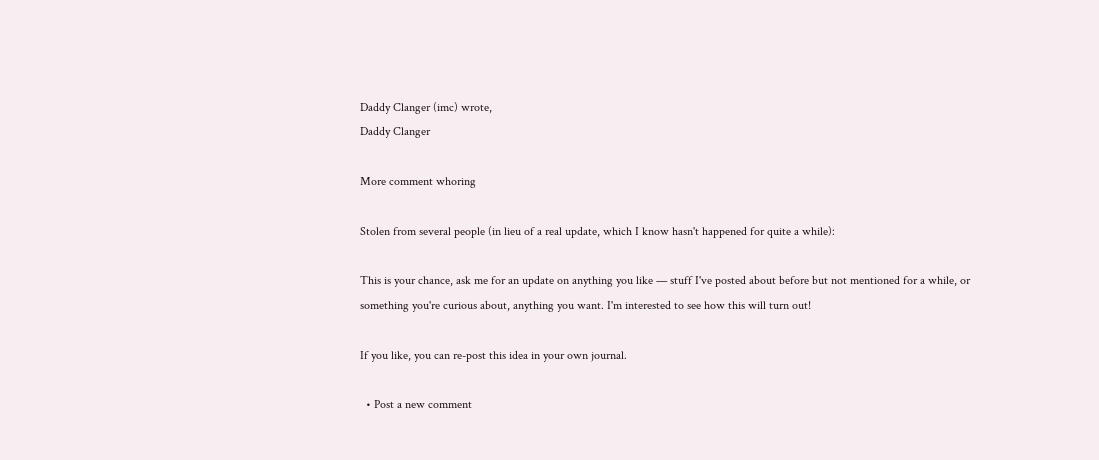Daddy Clanger (imc) wrote,
Daddy Clanger

More comment whoring

Stolen from several people (in lieu of a real update, which I know hasn't happened for quite a while):

This is your chance, ask me for an update on anything you like — stuff I've posted about before but not mentioned for a while, or something you're curious about, anything you want. I'm interested to see how this will turn out!

If you like, you can re-post this idea in your own journal.

  • Post a new comment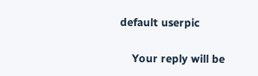default userpic

    Your reply will be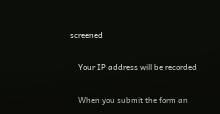screened

    Your IP address will be recorded

    When you submit the form an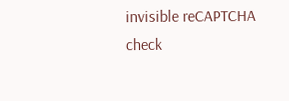invisible reCAPTCHA check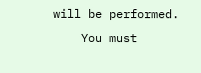will be performed.
    You must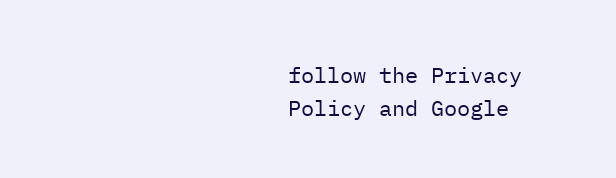follow the Privacy Policy and Google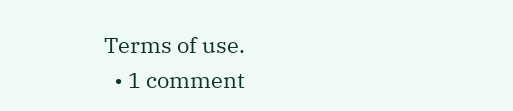Terms of use.
  • 1 comment